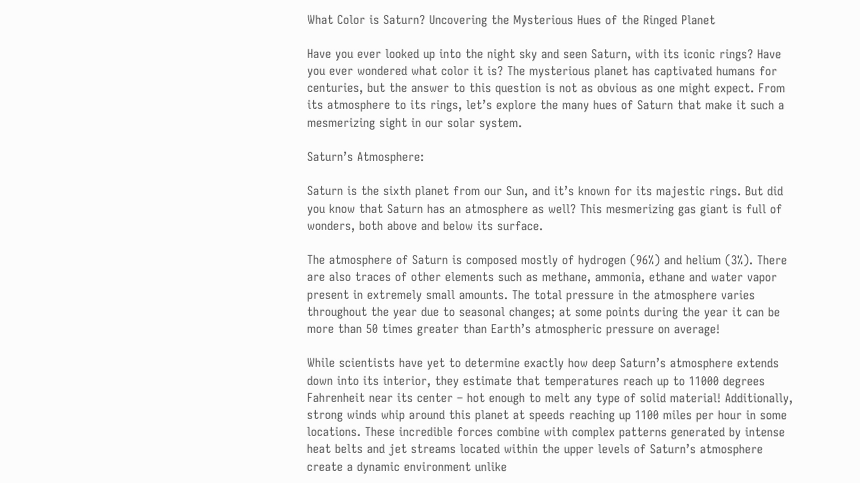What Color is Saturn? Uncovering the Mysterious Hues of the Ringed Planet

Have you ever looked up into the night sky and seen Saturn, with its iconic rings? Have you ever wondered what color it is? The mysterious planet has captivated humans for centuries, but the answer to this question is not as obvious as one might expect. From its atmosphere to its rings, let’s explore the many hues of Saturn that make it such a mesmerizing sight in our solar system.

Saturn’s Atmosphere:

Saturn is the sixth planet from our Sun, and it’s known for its majestic rings. But did you know that Saturn has an atmosphere as well? This mesmerizing gas giant is full of wonders, both above and below its surface.

The atmosphere of Saturn is composed mostly of hydrogen (96%) and helium (3%). There are also traces of other elements such as methane, ammonia, ethane and water vapor present in extremely small amounts. The total pressure in the atmosphere varies throughout the year due to seasonal changes; at some points during the year it can be more than 50 times greater than Earth’s atmospheric pressure on average!

While scientists have yet to determine exactly how deep Saturn’s atmosphere extends down into its interior, they estimate that temperatures reach up to 11000 degrees Fahrenheit near its center – hot enough to melt any type of solid material! Additionally, strong winds whip around this planet at speeds reaching up 1100 miles per hour in some locations. These incredible forces combine with complex patterns generated by intense heat belts and jet streams located within the upper levels of Saturn’s atmosphere create a dynamic environment unlike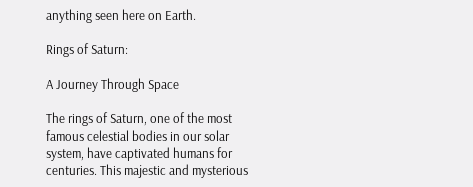anything seen here on Earth.

Rings of Saturn:

A Journey Through Space

The rings of Saturn, one of the most famous celestial bodies in our solar system, have captivated humans for centuries. This majestic and mysterious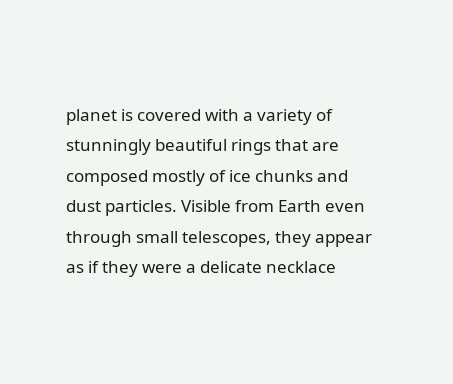planet is covered with a variety of stunningly beautiful rings that are composed mostly of ice chunks and dust particles. Visible from Earth even through small telescopes, they appear as if they were a delicate necklace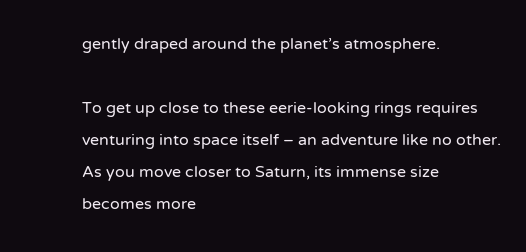gently draped around the planet’s atmosphere.

To get up close to these eerie-looking rings requires venturing into space itself – an adventure like no other. As you move closer to Saturn, its immense size becomes more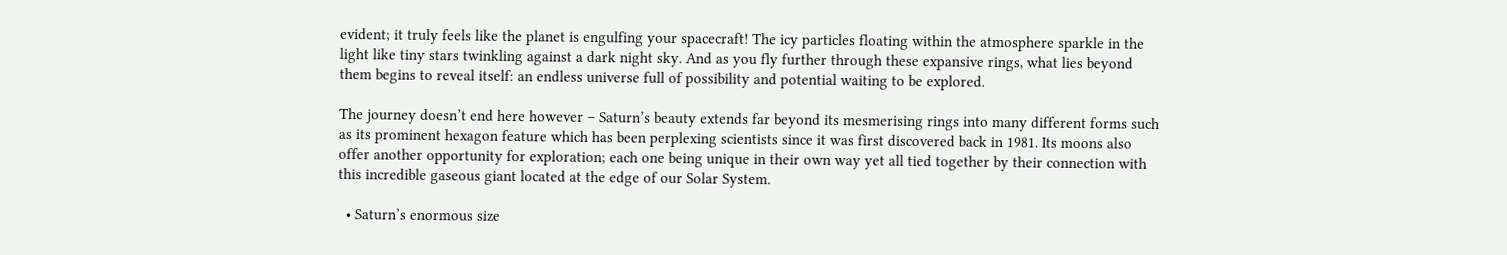evident; it truly feels like the planet is engulfing your spacecraft! The icy particles floating within the atmosphere sparkle in the light like tiny stars twinkling against a dark night sky. And as you fly further through these expansive rings, what lies beyond them begins to reveal itself: an endless universe full of possibility and potential waiting to be explored.

The journey doesn’t end here however – Saturn’s beauty extends far beyond its mesmerising rings into many different forms such as its prominent hexagon feature which has been perplexing scientists since it was first discovered back in 1981. Its moons also offer another opportunity for exploration; each one being unique in their own way yet all tied together by their connection with this incredible gaseous giant located at the edge of our Solar System.

  • Saturn’s enormous size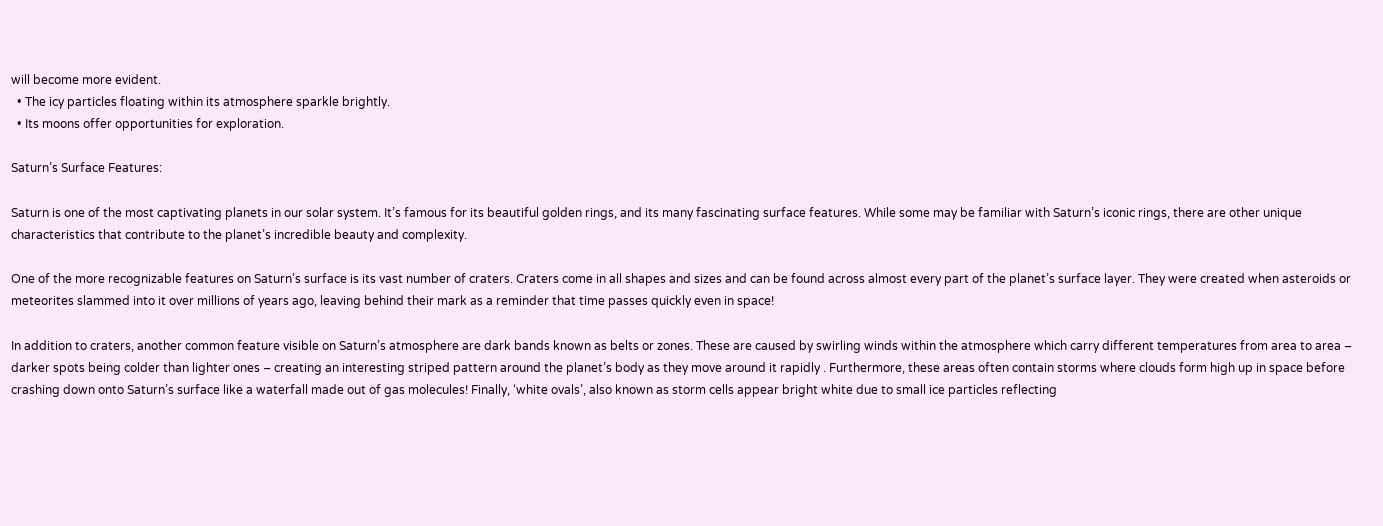will become more evident.
  • The icy particles floating within its atmosphere sparkle brightly.
  • Its moons offer opportunities for exploration.

Saturn’s Surface Features:

Saturn is one of the most captivating planets in our solar system. It’s famous for its beautiful golden rings, and its many fascinating surface features. While some may be familiar with Saturn’s iconic rings, there are other unique characteristics that contribute to the planet’s incredible beauty and complexity.

One of the more recognizable features on Saturn’s surface is its vast number of craters. Craters come in all shapes and sizes and can be found across almost every part of the planet’s surface layer. They were created when asteroids or meteorites slammed into it over millions of years ago, leaving behind their mark as a reminder that time passes quickly even in space!

In addition to craters, another common feature visible on Saturn’s atmosphere are dark bands known as belts or zones. These are caused by swirling winds within the atmosphere which carry different temperatures from area to area – darker spots being colder than lighter ones – creating an interesting striped pattern around the planet’s body as they move around it rapidly . Furthermore, these areas often contain storms where clouds form high up in space before crashing down onto Saturn’s surface like a waterfall made out of gas molecules! Finally, ‘white ovals’, also known as storm cells appear bright white due to small ice particles reflecting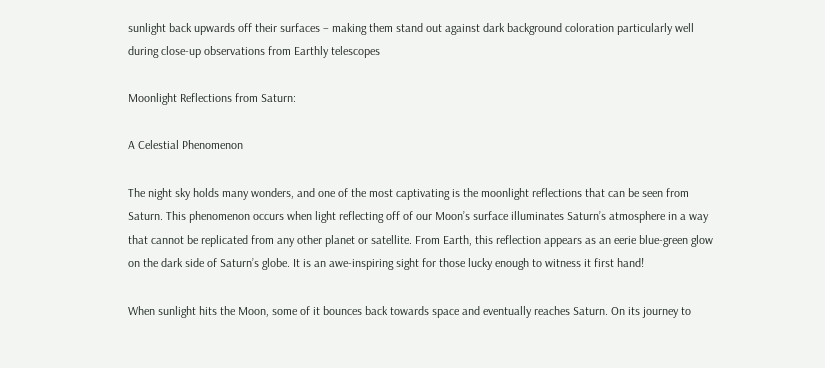sunlight back upwards off their surfaces – making them stand out against dark background coloration particularly well during close-up observations from Earthly telescopes

Moonlight Reflections from Saturn:

A Celestial Phenomenon

The night sky holds many wonders, and one of the most captivating is the moonlight reflections that can be seen from Saturn. This phenomenon occurs when light reflecting off of our Moon’s surface illuminates Saturn’s atmosphere in a way that cannot be replicated from any other planet or satellite. From Earth, this reflection appears as an eerie blue-green glow on the dark side of Saturn’s globe. It is an awe-inspiring sight for those lucky enough to witness it first hand!

When sunlight hits the Moon, some of it bounces back towards space and eventually reaches Saturn. On its journey to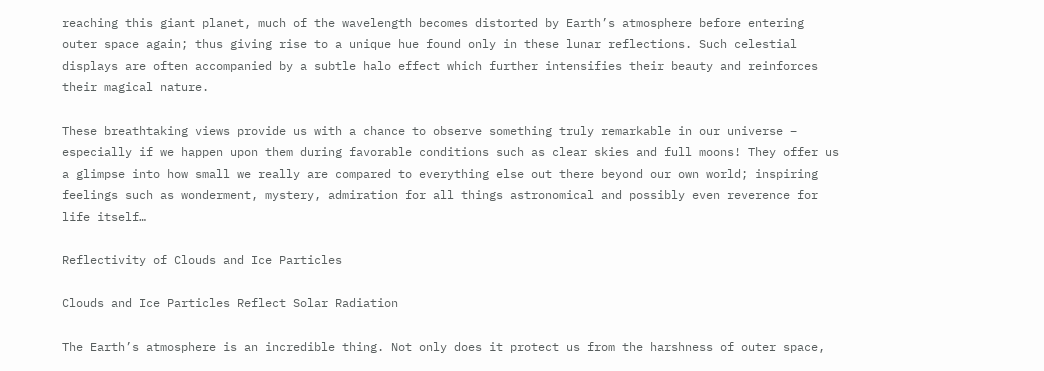reaching this giant planet, much of the wavelength becomes distorted by Earth’s atmosphere before entering outer space again; thus giving rise to a unique hue found only in these lunar reflections. Such celestial displays are often accompanied by a subtle halo effect which further intensifies their beauty and reinforces their magical nature.

These breathtaking views provide us with a chance to observe something truly remarkable in our universe – especially if we happen upon them during favorable conditions such as clear skies and full moons! They offer us a glimpse into how small we really are compared to everything else out there beyond our own world; inspiring feelings such as wonderment, mystery, admiration for all things astronomical and possibly even reverence for life itself…

Reflectivity of Clouds and Ice Particles

Clouds and Ice Particles Reflect Solar Radiation

The Earth’s atmosphere is an incredible thing. Not only does it protect us from the harshness of outer space,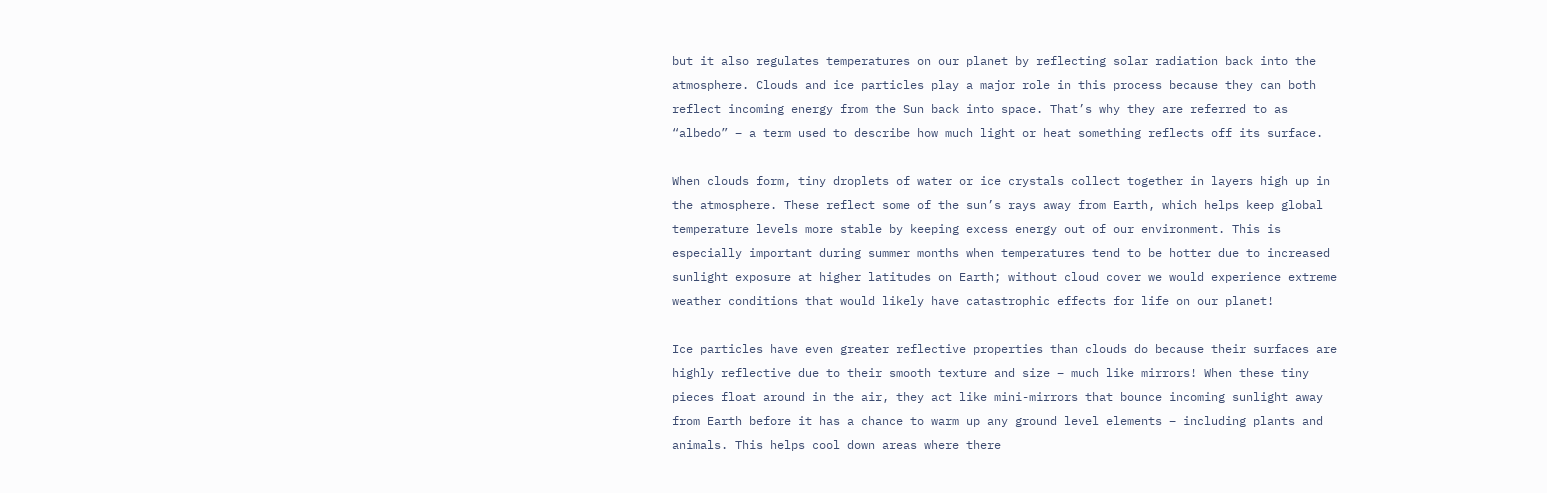but it also regulates temperatures on our planet by reflecting solar radiation back into the atmosphere. Clouds and ice particles play a major role in this process because they can both reflect incoming energy from the Sun back into space. That’s why they are referred to as “albedo” – a term used to describe how much light or heat something reflects off its surface.

When clouds form, tiny droplets of water or ice crystals collect together in layers high up in the atmosphere. These reflect some of the sun’s rays away from Earth, which helps keep global temperature levels more stable by keeping excess energy out of our environment. This is especially important during summer months when temperatures tend to be hotter due to increased sunlight exposure at higher latitudes on Earth; without cloud cover we would experience extreme weather conditions that would likely have catastrophic effects for life on our planet!

Ice particles have even greater reflective properties than clouds do because their surfaces are highly reflective due to their smooth texture and size – much like mirrors! When these tiny pieces float around in the air, they act like mini-mirrors that bounce incoming sunlight away from Earth before it has a chance to warm up any ground level elements – including plants and animals. This helps cool down areas where there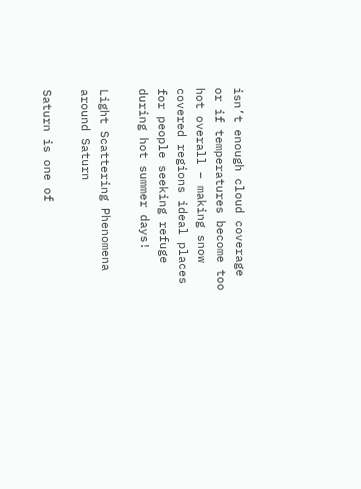isn’t enough cloud coverage or if temperatures become too hot overall – making snow covered regions ideal places for people seeking refuge during hot summer days!

Light Scattering Phenomena around Saturn

Saturn is one of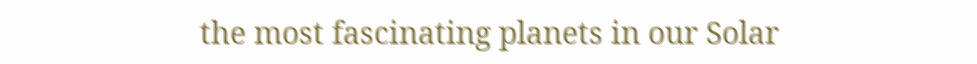the most fascinating planets in our Solar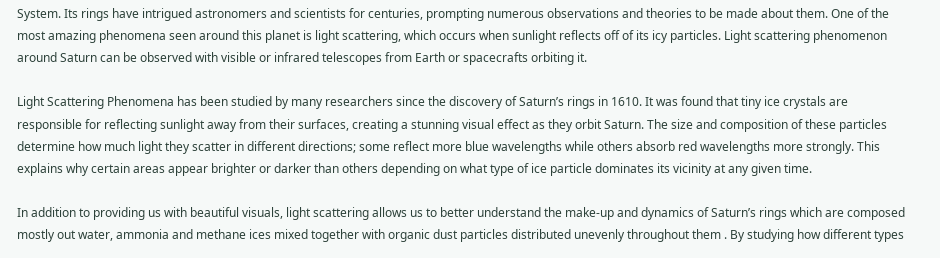System. Its rings have intrigued astronomers and scientists for centuries, prompting numerous observations and theories to be made about them. One of the most amazing phenomena seen around this planet is light scattering, which occurs when sunlight reflects off of its icy particles. Light scattering phenomenon around Saturn can be observed with visible or infrared telescopes from Earth or spacecrafts orbiting it.

Light Scattering Phenomena has been studied by many researchers since the discovery of Saturn’s rings in 1610. It was found that tiny ice crystals are responsible for reflecting sunlight away from their surfaces, creating a stunning visual effect as they orbit Saturn. The size and composition of these particles determine how much light they scatter in different directions; some reflect more blue wavelengths while others absorb red wavelengths more strongly. This explains why certain areas appear brighter or darker than others depending on what type of ice particle dominates its vicinity at any given time.

In addition to providing us with beautiful visuals, light scattering allows us to better understand the make-up and dynamics of Saturn’s rings which are composed mostly out water, ammonia and methane ices mixed together with organic dust particles distributed unevenly throughout them . By studying how different types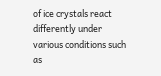of ice crystals react differently under various conditions such as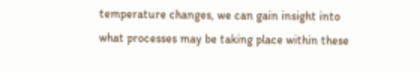temperature changes, we can gain insight into what processes may be taking place within these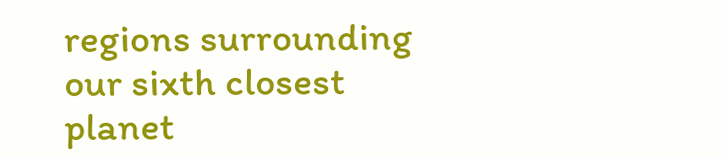regions surrounding our sixth closest planet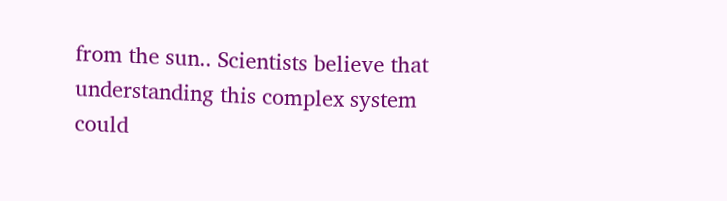from the sun.. Scientists believe that understanding this complex system could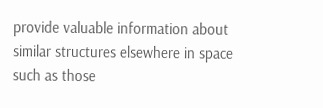provide valuable information about similar structures elsewhere in space such as those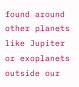found around other planets like Jupiter or exoplanets outside our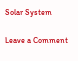Solar System

Leave a Comment